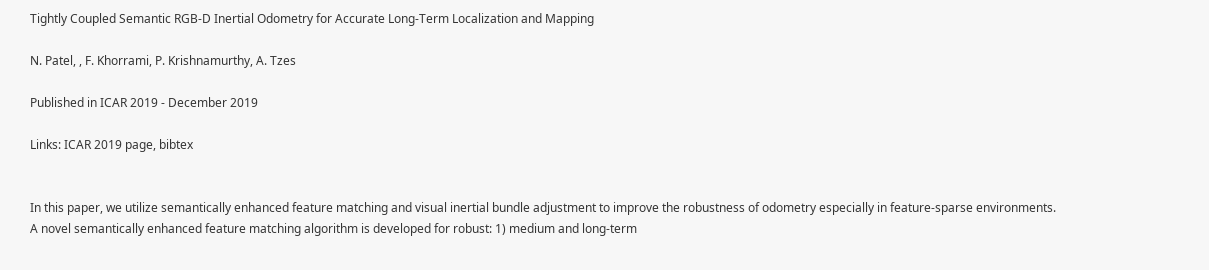Tightly Coupled Semantic RGB-D Inertial Odometry for Accurate Long-Term Localization and Mapping

N. Patel, , F. Khorrami, P. Krishnamurthy, A. Tzes

Published in ICAR 2019 - December 2019

Links: ICAR 2019 page, bibtex


In this paper, we utilize semantically enhanced feature matching and visual inertial bundle adjustment to improve the robustness of odometry especially in feature-sparse environments. A novel semantically enhanced feature matching algorithm is developed for robust: 1) medium and long-term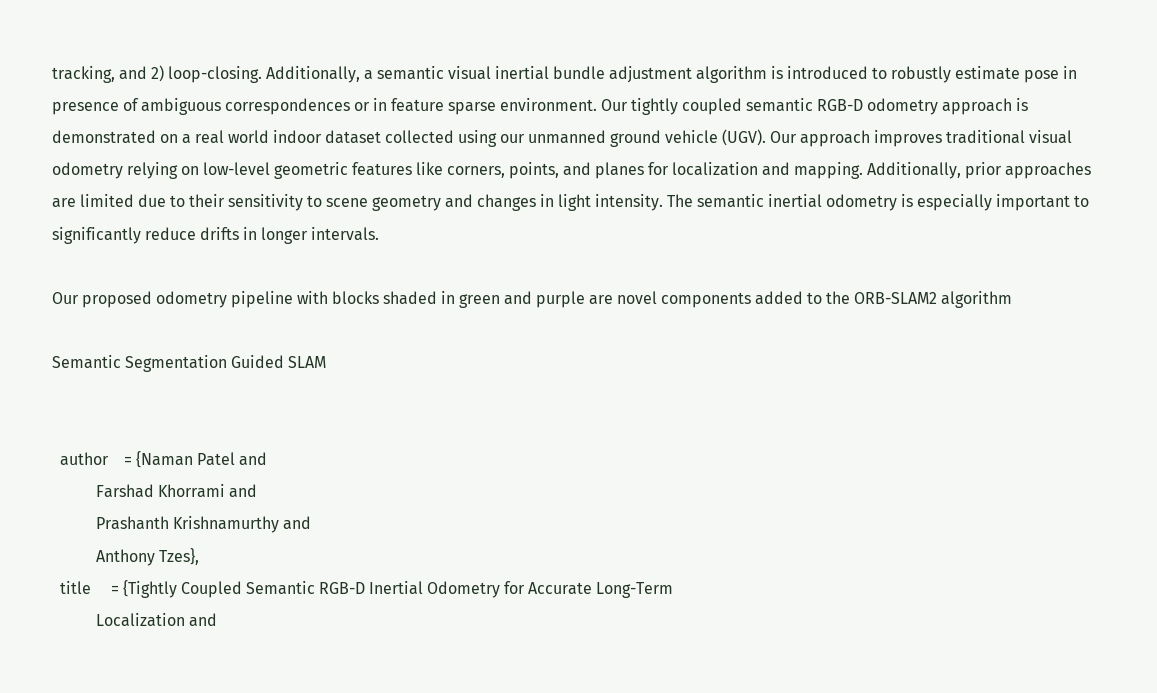tracking, and 2) loop-closing. Additionally, a semantic visual inertial bundle adjustment algorithm is introduced to robustly estimate pose in presence of ambiguous correspondences or in feature sparse environment. Our tightly coupled semantic RGB-D odometry approach is demonstrated on a real world indoor dataset collected using our unmanned ground vehicle (UGV). Our approach improves traditional visual odometry relying on low-level geometric features like corners, points, and planes for localization and mapping. Additionally, prior approaches are limited due to their sensitivity to scene geometry and changes in light intensity. The semantic inertial odometry is especially important to significantly reduce drifts in longer intervals.

Our proposed odometry pipeline with blocks shaded in green and purple are novel components added to the ORB-SLAM2 algorithm

Semantic Segmentation Guided SLAM


  author    = {Naman Patel and
           Farshad Khorrami and
           Prashanth Krishnamurthy and
           Anthony Tzes},
  title     = {Tightly Coupled Semantic RGB-D Inertial Odometry for Accurate Long-Term
           Localization and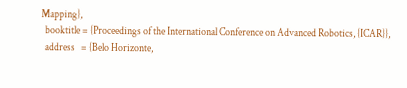Mapping},
  booktitle = {Proceedings of the International Conference on Advanced Robotics, {ICAR}},
  address   = {Belo Horizonte,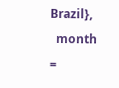Brazil},
  month     =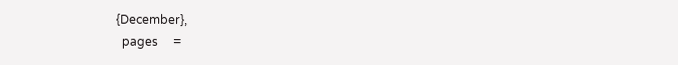{December},
  pages     =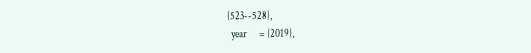{523--528},
  year      = {2019},